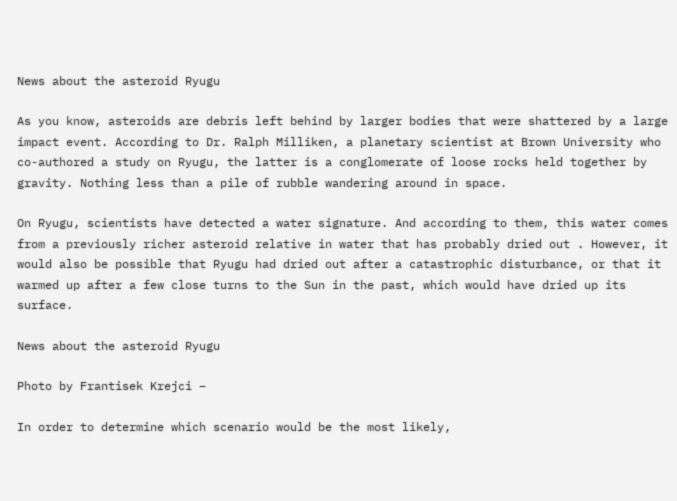News about the asteroid Ryugu

As you know, asteroids are debris left behind by larger bodies that were shattered by a large impact event. According to Dr. Ralph Milliken, a planetary scientist at Brown University who co-authored a study on Ryugu, the latter is a conglomerate of loose rocks held together by gravity. Nothing less than a pile of rubble wandering around in space.

On Ryugu, scientists have detected a water signature. And according to them, this water comes from a previously richer asteroid relative in water that has probably dried out . However, it would also be possible that Ryugu had dried out after a catastrophic disturbance, or that it warmed up after a few close turns to the Sun in the past, which would have dried up its surface.

News about the asteroid Ryugu

Photo by Frantisek Krejci –

In order to determine which scenario would be the most likely,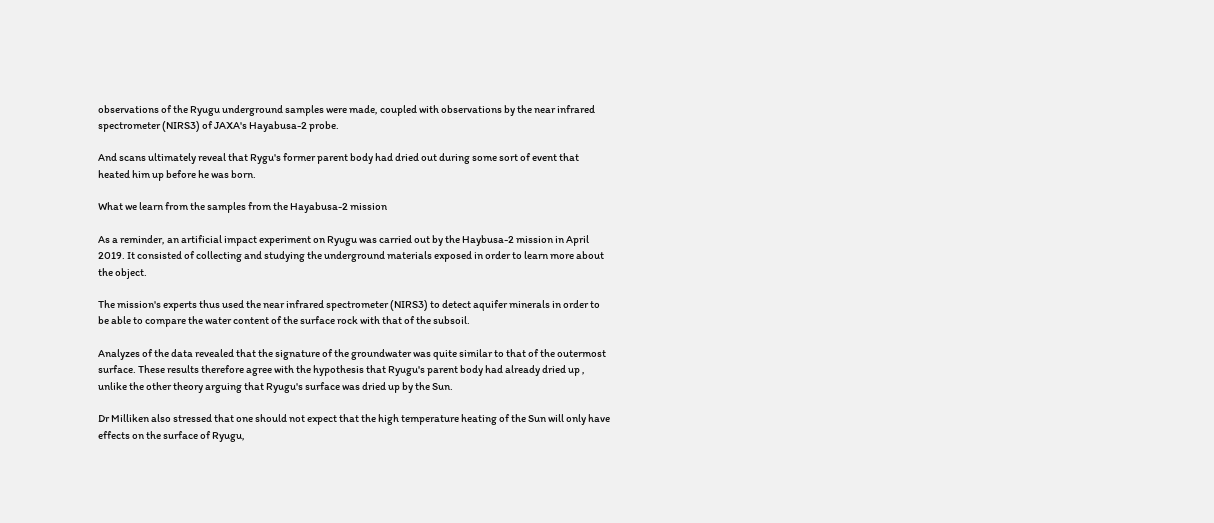observations of the Ryugu underground samples were made, coupled with observations by the near infrared spectrometer (NIRS3) of JAXA's Hayabusa-2 probe.

And scans ultimately reveal that Rygu's former parent body had dried out during some sort of event that heated him up before he was born.

What we learn from the samples from the Hayabusa-2 mission

As a reminder, an artificial impact experiment on Ryugu was carried out by the Haybusa-2 mission in April 2019. It consisted of collecting and studying the underground materials exposed in order to learn more about the object.

The mission's experts thus used the near infrared spectrometer (NIRS3) to detect aquifer minerals in order to be able to compare the water content of the surface rock with that of the subsoil.

Analyzes of the data revealed that the signature of the groundwater was quite similar to that of the outermost surface. These results therefore agree with the hypothesis that Ryugu's parent body had already dried up , unlike the other theory arguing that Ryugu's surface was dried up by the Sun.

Dr Milliken also stressed that one should not expect that the high temperature heating of the Sun will only have effects on the surface of Ryugu,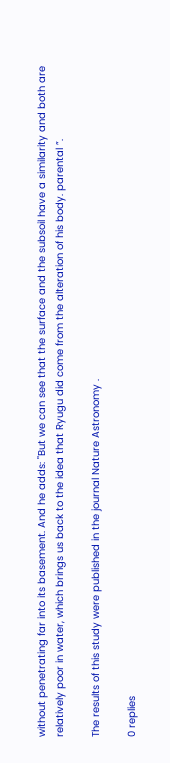without penetrating far into its basement. And he adds: "But we can see that the surface and the subsoil have a similarity and both are relatively poor in water, which brings us back to the idea that Ryugu did come from the alteration of his body. parental ”.

The results of this study were published in the journal Nature Astronomy .

0 replies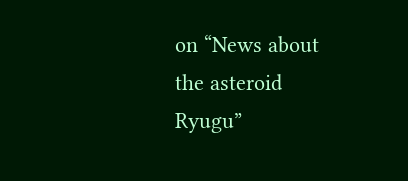on “News about the asteroid Ryugu”